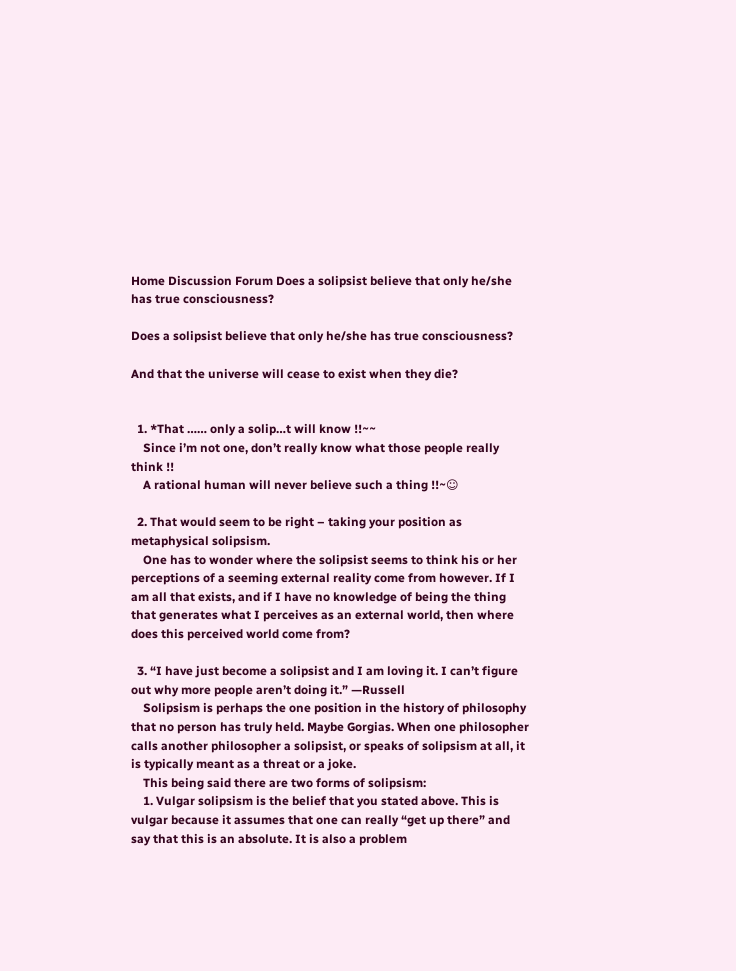Home Discussion Forum Does a solipsist believe that only he/she has true consciousness?

Does a solipsist believe that only he/she has true consciousness?

And that the universe will cease to exist when they die?


  1. *That …… only a solip…t will know !!~~
    Since i’m not one, don’t really know what those people really think !!
    A rational human will never believe such a thing !!~☺

  2. That would seem to be right – taking your position as metaphysical solipsism.
    One has to wonder where the solipsist seems to think his or her perceptions of a seeming external reality come from however. If I am all that exists, and if I have no knowledge of being the thing that generates what I perceives as an external world, then where does this perceived world come from?

  3. “I have just become a solipsist and I am loving it. I can’t figure out why more people aren’t doing it.” —Russell
    Solipsism is perhaps the one position in the history of philosophy that no person has truly held. Maybe Gorgias. When one philosopher calls another philosopher a solipsist, or speaks of solipsism at all, it is typically meant as a threat or a joke.
    This being said there are two forms of solipsism:
    1. Vulgar solipsism is the belief that you stated above. This is vulgar because it assumes that one can really “get up there” and say that this is an absolute. It is also a problem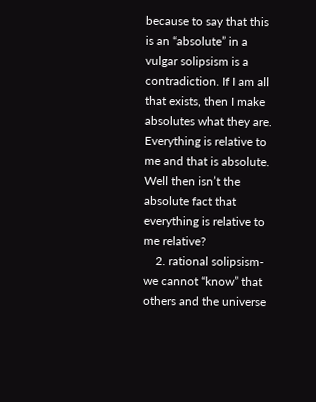because to say that this is an “absolute” in a vulgar solipsism is a contradiction. If I am all that exists, then I make absolutes what they are. Everything is relative to me and that is absolute. Well then isn’t the absolute fact that everything is relative to me relative?
    2. rational solipsism- we cannot “know” that others and the universe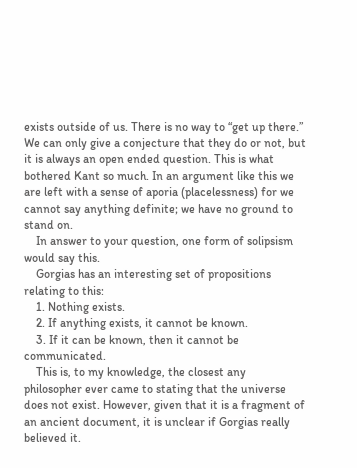exists outside of us. There is no way to “get up there.” We can only give a conjecture that they do or not, but it is always an open ended question. This is what bothered Kant so much. In an argument like this we are left with a sense of aporia (placelessness) for we cannot say anything definite; we have no ground to stand on.
    In answer to your question, one form of solipsism would say this.
    Gorgias has an interesting set of propositions relating to this:
    1. Nothing exists.
    2. If anything exists, it cannot be known.
    3. If it can be known, then it cannot be communicated.
    This is, to my knowledge, the closest any philosopher ever came to stating that the universe does not exist. However, given that it is a fragment of an ancient document, it is unclear if Gorgias really believed it.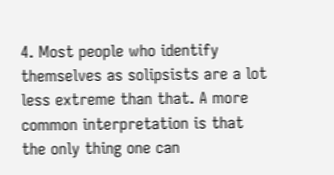4. Most people who identify themselves as solipsists are a lot less extreme than that. A more common interpretation is that the only thing one can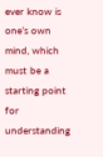ever know is one’s own mind, which must be a starting point for understanding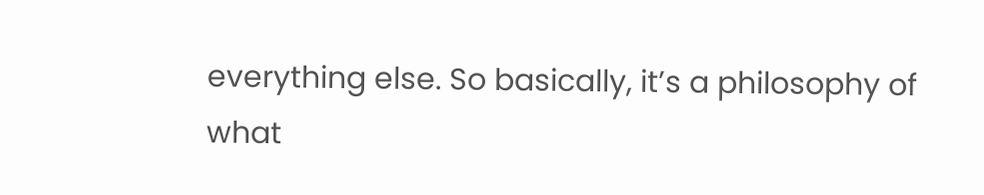everything else. So basically, it’s a philosophy of what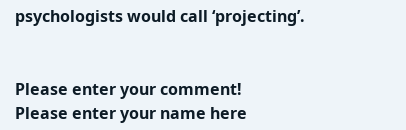psychologists would call ‘projecting’.


Please enter your comment!
Please enter your name here